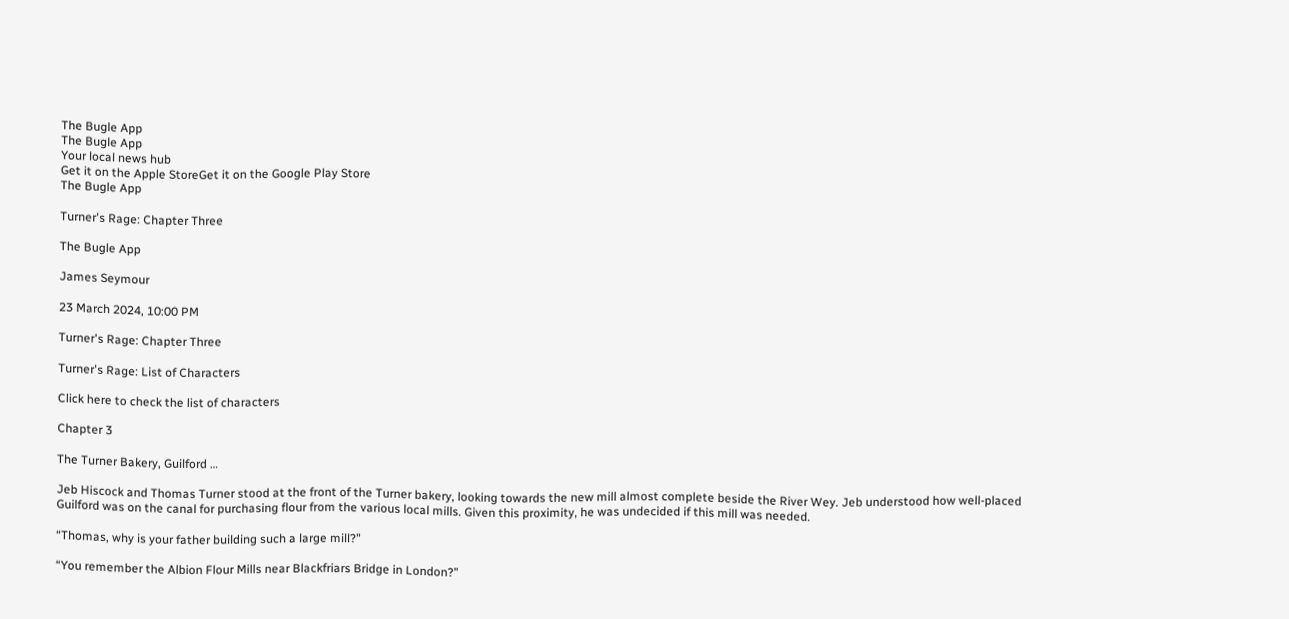The Bugle App
The Bugle App
Your local news hub
Get it on the Apple StoreGet it on the Google Play Store
The Bugle App

Turner's Rage: Chapter Three

The Bugle App

James Seymour

23 March 2024, 10:00 PM

Turner's Rage: Chapter Three

Turner's Rage: List of Characters

Click here to check the list of characters

Chapter 3

The Turner Bakery, Guilford …

Jeb Hiscock and Thomas Turner stood at the front of the Turner bakery, looking towards the new mill almost complete beside the River Wey. Jeb understood how well-placed Guilford was on the canal for purchasing flour from the various local mills. Given this proximity, he was undecided if this mill was needed.

“Thomas, why is your father building such a large mill?”

“You remember the Albion Flour Mills near Blackfriars Bridge in London?”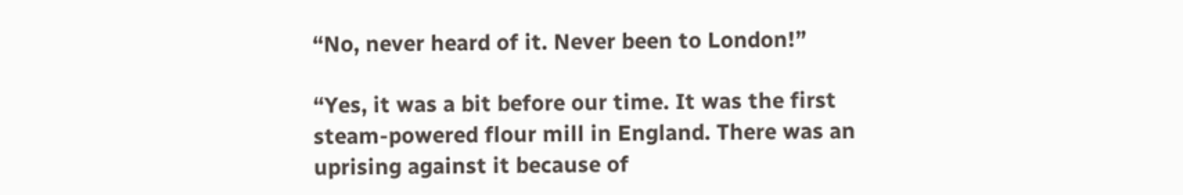“No, never heard of it. Never been to London!”

“Yes, it was a bit before our time. It was the first steam-powered flour mill in England. There was an uprising against it because of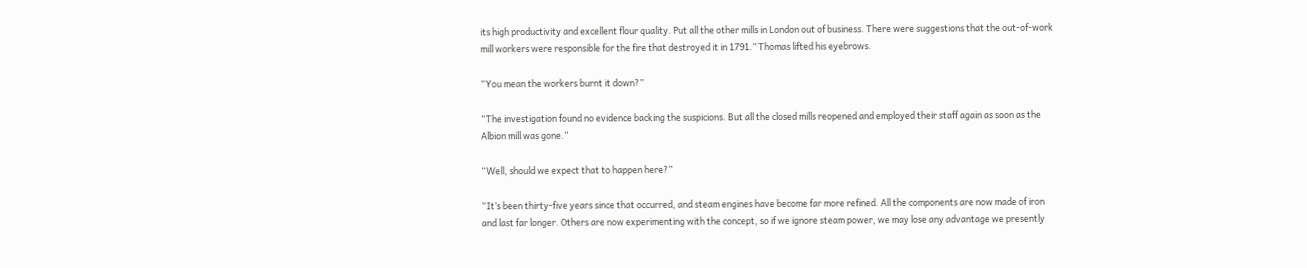its high productivity and excellent flour quality. Put all the other mills in London out of business. There were suggestions that the out-of-work mill workers were responsible for the fire that destroyed it in 1791.” Thomas lifted his eyebrows.

“You mean the workers burnt it down?”

“The investigation found no evidence backing the suspicions. But all the closed mills reopened and employed their staff again as soon as the Albion mill was gone.”

“Well, should we expect that to happen here?”

“It’s been thirty-five years since that occurred, and steam engines have become far more refined. All the components are now made of iron and last far longer. Others are now experimenting with the concept, so if we ignore steam power, we may lose any advantage we presently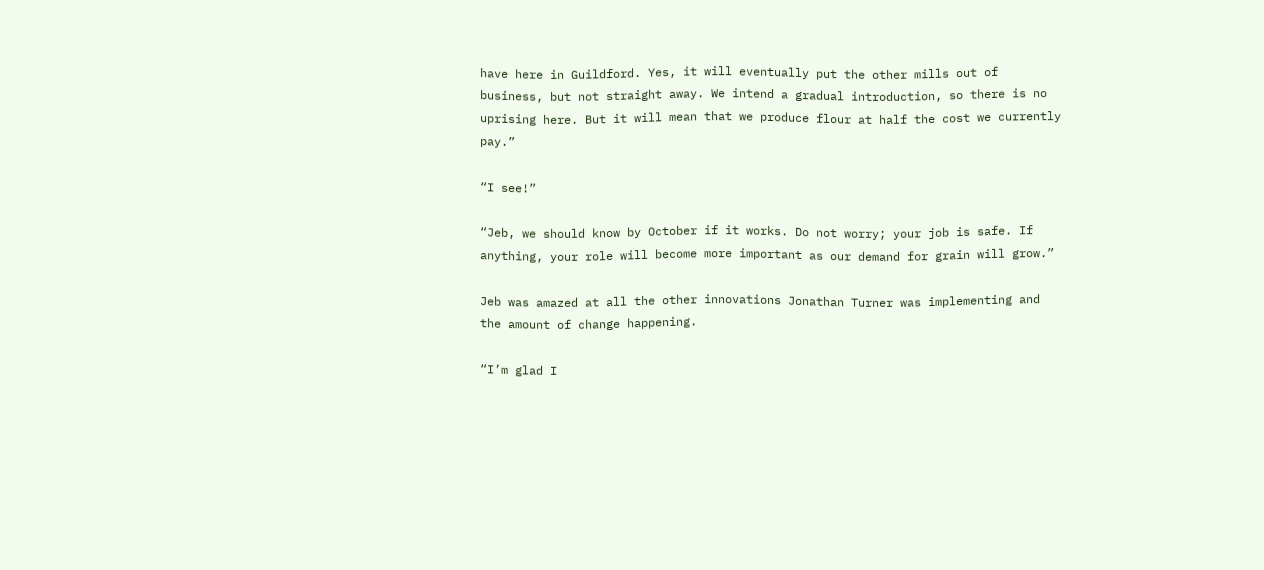have here in Guildford. Yes, it will eventually put the other mills out of business, but not straight away. We intend a gradual introduction, so there is no uprising here. But it will mean that we produce flour at half the cost we currently pay.”

“I see!”

“Jeb, we should know by October if it works. Do not worry; your job is safe. If anything, your role will become more important as our demand for grain will grow.”

Jeb was amazed at all the other innovations Jonathan Turner was implementing and the amount of change happening.

“I’m glad I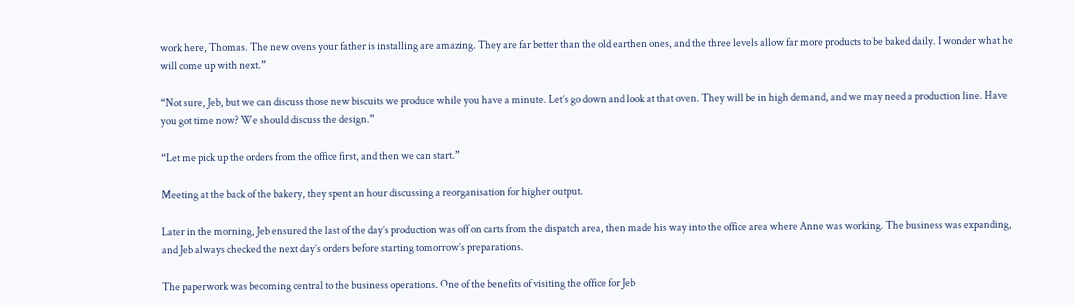work here, Thomas. The new ovens your father is installing are amazing. They are far better than the old earthen ones, and the three levels allow far more products to be baked daily. I wonder what he will come up with next.”

“Not sure, Jeb, but we can discuss those new biscuits we produce while you have a minute. Let’s go down and look at that oven. They will be in high demand, and we may need a production line. Have you got time now? We should discuss the design.”

“Let me pick up the orders from the office first, and then we can start.”

Meeting at the back of the bakery, they spent an hour discussing a reorganisation for higher output.

Later in the morning, Jeb ensured the last of the day’s production was off on carts from the dispatch area, then made his way into the office area where Anne was working. The business was expanding, and Jeb always checked the next day’s orders before starting tomorrow’s preparations.

The paperwork was becoming central to the business operations. One of the benefits of visiting the office for Jeb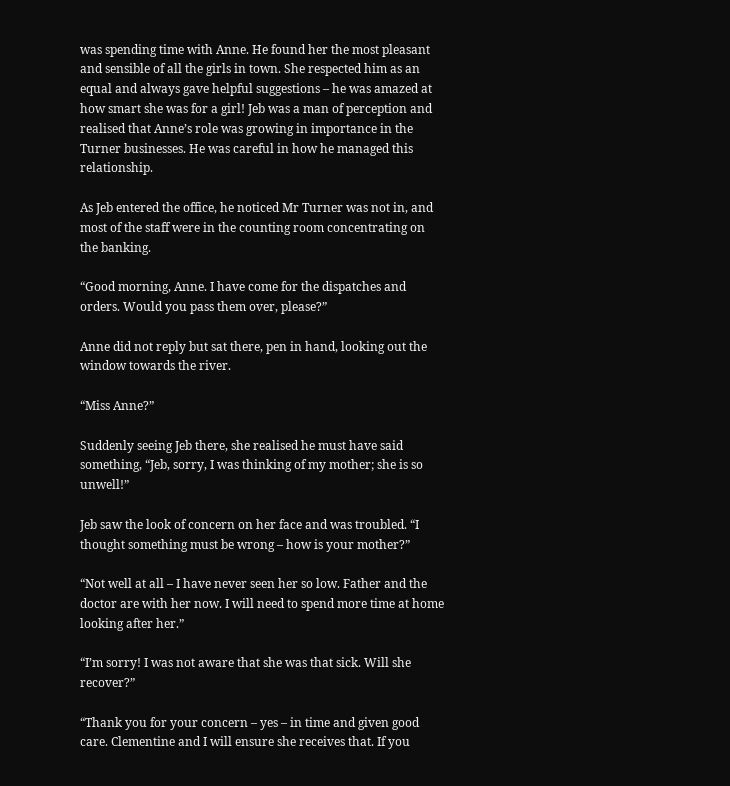was spending time with Anne. He found her the most pleasant and sensible of all the girls in town. She respected him as an equal and always gave helpful suggestions – he was amazed at how smart she was for a girl! Jeb was a man of perception and realised that Anne’s role was growing in importance in the Turner businesses. He was careful in how he managed this relationship.

As Jeb entered the office, he noticed Mr Turner was not in, and most of the staff were in the counting room concentrating on the banking.

“Good morning, Anne. I have come for the dispatches and orders. Would you pass them over, please?”

Anne did not reply but sat there, pen in hand, looking out the window towards the river.

“Miss Anne?”

Suddenly seeing Jeb there, she realised he must have said something, “Jeb, sorry, I was thinking of my mother; she is so unwell!”

Jeb saw the look of concern on her face and was troubled. “I thought something must be wrong – how is your mother?”

“Not well at all – I have never seen her so low. Father and the doctor are with her now. I will need to spend more time at home looking after her.”

“I’m sorry! I was not aware that she was that sick. Will she recover?”

“Thank you for your concern – yes – in time and given good care. Clementine and I will ensure she receives that. If you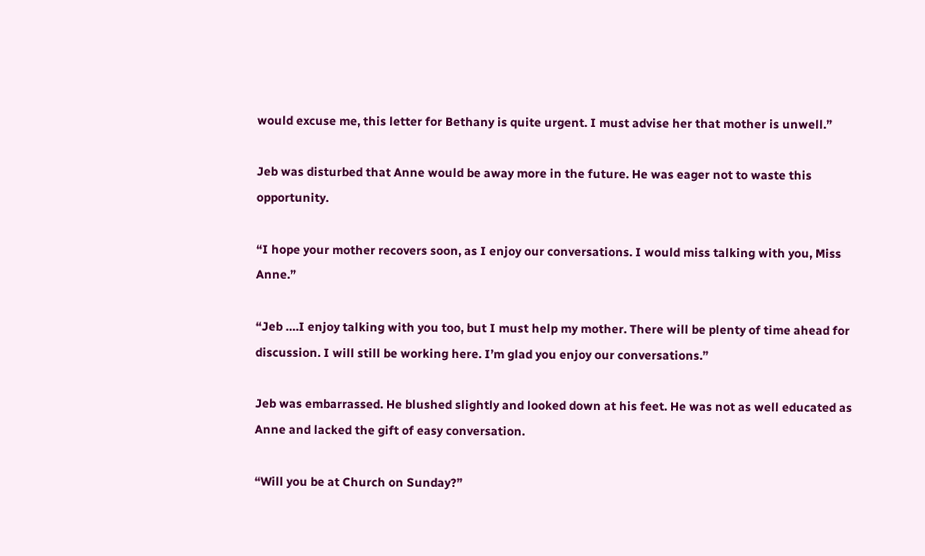would excuse me, this letter for Bethany is quite urgent. I must advise her that mother is unwell.”

Jeb was disturbed that Anne would be away more in the future. He was eager not to waste this opportunity.

“I hope your mother recovers soon, as I enjoy our conversations. I would miss talking with you, Miss Anne.”

“Jeb ….I enjoy talking with you too, but I must help my mother. There will be plenty of time ahead for discussion. I will still be working here. I’m glad you enjoy our conversations.”

Jeb was embarrassed. He blushed slightly and looked down at his feet. He was not as well educated as Anne and lacked the gift of easy conversation.

“Will you be at Church on Sunday?”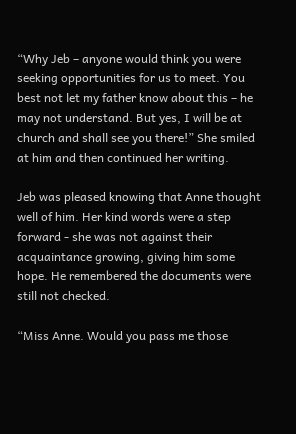“Why Jeb – anyone would think you were seeking opportunities for us to meet. You best not let my father know about this – he may not understand. But yes, I will be at church and shall see you there!” She smiled at him and then continued her writing.

Jeb was pleased knowing that Anne thought well of him. Her kind words were a step forward - she was not against their acquaintance growing, giving him some hope. He remembered the documents were still not checked.

“Miss Anne. Would you pass me those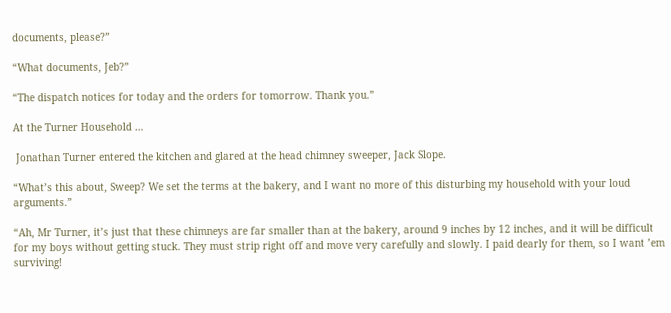documents, please?”

“What documents, Jeb?”

“The dispatch notices for today and the orders for tomorrow. Thank you.”

At the Turner Household …

 Jonathan Turner entered the kitchen and glared at the head chimney sweeper, Jack Slope.

“What’s this about, Sweep? We set the terms at the bakery, and I want no more of this disturbing my household with your loud arguments.”

“Ah, Mr Turner, it’s just that these chimneys are far smaller than at the bakery, around 9 inches by 12 inches, and it will be difficult for my boys without getting stuck. They must strip right off and move very carefully and slowly. I paid dearly for them, so I want ’em surviving!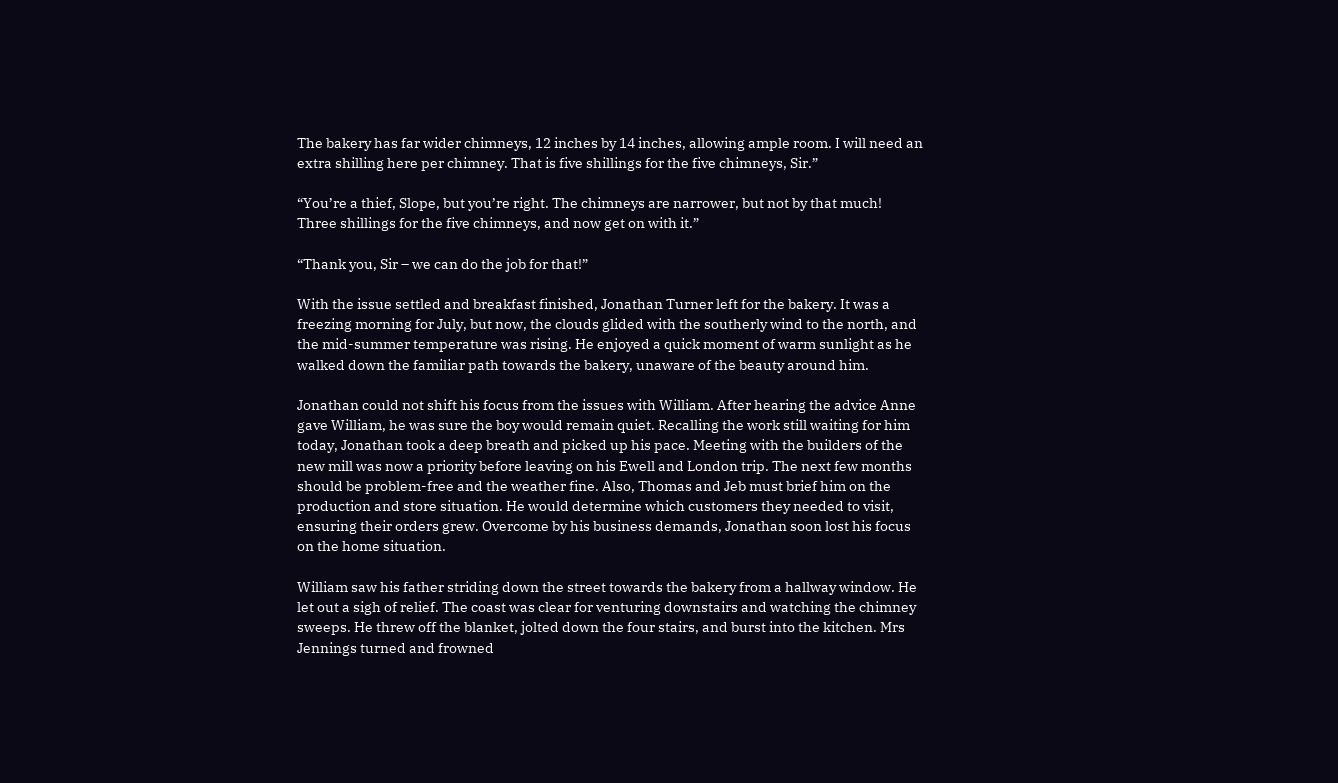The bakery has far wider chimneys, 12 inches by 14 inches, allowing ample room. I will need an extra shilling here per chimney. That is five shillings for the five chimneys, Sir.”

“You’re a thief, Slope, but you’re right. The chimneys are narrower, but not by that much! Three shillings for the five chimneys, and now get on with it.”

“Thank you, Sir – we can do the job for that!”

With the issue settled and breakfast finished, Jonathan Turner left for the bakery. It was a freezing morning for July, but now, the clouds glided with the southerly wind to the north, and the mid-summer temperature was rising. He enjoyed a quick moment of warm sunlight as he walked down the familiar path towards the bakery, unaware of the beauty around him.

Jonathan could not shift his focus from the issues with William. After hearing the advice Anne gave William, he was sure the boy would remain quiet. Recalling the work still waiting for him today, Jonathan took a deep breath and picked up his pace. Meeting with the builders of the new mill was now a priority before leaving on his Ewell and London trip. The next few months should be problem-free and the weather fine. Also, Thomas and Jeb must brief him on the production and store situation. He would determine which customers they needed to visit, ensuring their orders grew. Overcome by his business demands, Jonathan soon lost his focus on the home situation.

William saw his father striding down the street towards the bakery from a hallway window. He let out a sigh of relief. The coast was clear for venturing downstairs and watching the chimney sweeps. He threw off the blanket, jolted down the four stairs, and burst into the kitchen. Mrs Jennings turned and frowned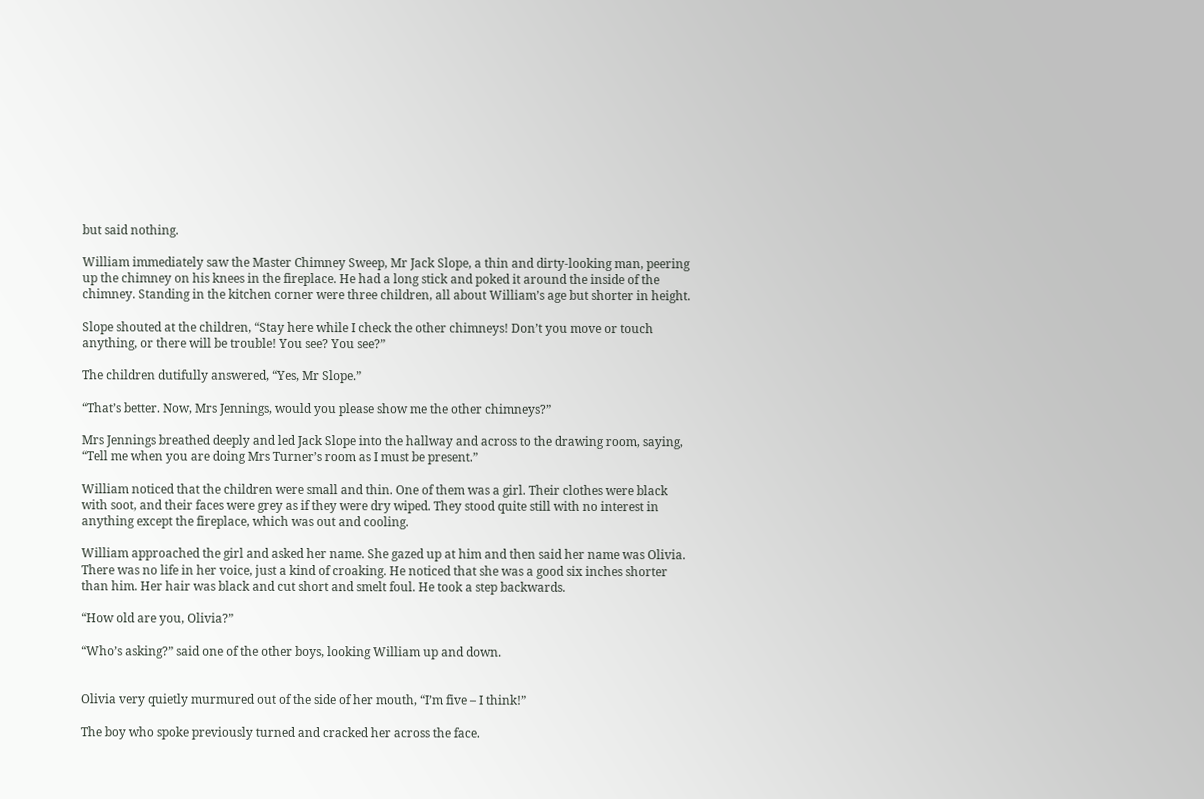but said nothing.

William immediately saw the Master Chimney Sweep, Mr Jack Slope, a thin and dirty-looking man, peering up the chimney on his knees in the fireplace. He had a long stick and poked it around the inside of the chimney. Standing in the kitchen corner were three children, all about William’s age but shorter in height.

Slope shouted at the children, “Stay here while I check the other chimneys! Don’t you move or touch anything, or there will be trouble! You see? You see?”

The children dutifully answered, “Yes, Mr Slope.”

“That’s better. Now, Mrs Jennings, would you please show me the other chimneys?”

Mrs Jennings breathed deeply and led Jack Slope into the hallway and across to the drawing room, saying, “Tell me when you are doing Mrs Turner’s room as I must be present.”

William noticed that the children were small and thin. One of them was a girl. Their clothes were black with soot, and their faces were grey as if they were dry wiped. They stood quite still with no interest in anything except the fireplace, which was out and cooling.

William approached the girl and asked her name. She gazed up at him and then said her name was Olivia. There was no life in her voice, just a kind of croaking. He noticed that she was a good six inches shorter than him. Her hair was black and cut short and smelt foul. He took a step backwards.

“How old are you, Olivia?”

“Who’s asking?” said one of the other boys, looking William up and down.


Olivia very quietly murmured out of the side of her mouth, “I’m five – I think!”

The boy who spoke previously turned and cracked her across the face.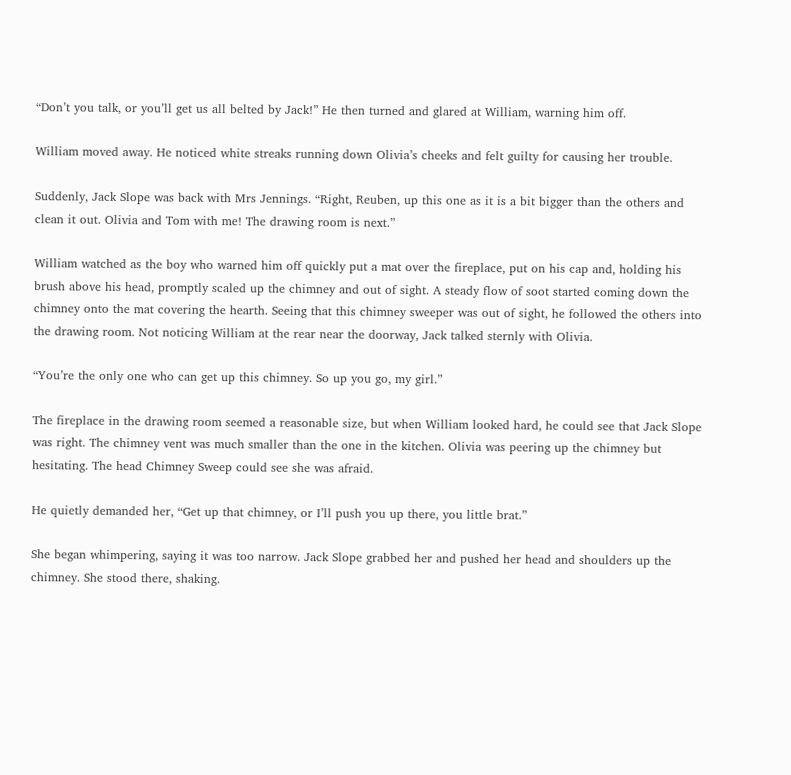“Don’t you talk, or you’ll get us all belted by Jack!” He then turned and glared at William, warning him off.

William moved away. He noticed white streaks running down Olivia’s cheeks and felt guilty for causing her trouble.

Suddenly, Jack Slope was back with Mrs Jennings. “Right, Reuben, up this one as it is a bit bigger than the others and clean it out. Olivia and Tom with me! The drawing room is next.”

William watched as the boy who warned him off quickly put a mat over the fireplace, put on his cap and, holding his brush above his head, promptly scaled up the chimney and out of sight. A steady flow of soot started coming down the chimney onto the mat covering the hearth. Seeing that this chimney sweeper was out of sight, he followed the others into the drawing room. Not noticing William at the rear near the doorway, Jack talked sternly with Olivia.

“You’re the only one who can get up this chimney. So up you go, my girl.”

The fireplace in the drawing room seemed a reasonable size, but when William looked hard, he could see that Jack Slope was right. The chimney vent was much smaller than the one in the kitchen. Olivia was peering up the chimney but hesitating. The head Chimney Sweep could see she was afraid.

He quietly demanded her, “Get up that chimney, or I’ll push you up there, you little brat.”

She began whimpering, saying it was too narrow. Jack Slope grabbed her and pushed her head and shoulders up the chimney. She stood there, shaking.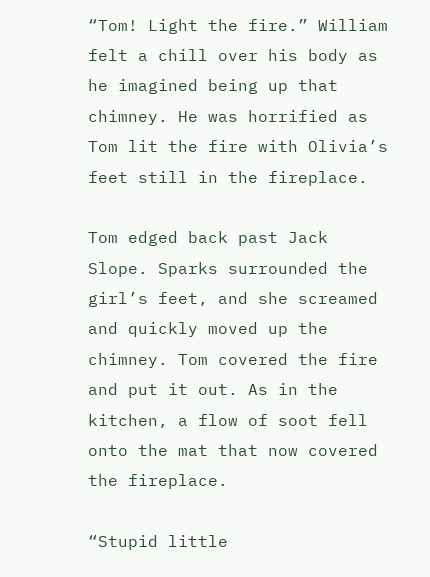“Tom! Light the fire.” William felt a chill over his body as he imagined being up that chimney. He was horrified as Tom lit the fire with Olivia’s feet still in the fireplace.

Tom edged back past Jack Slope. Sparks surrounded the girl’s feet, and she screamed and quickly moved up the chimney. Tom covered the fire and put it out. As in the kitchen, a flow of soot fell onto the mat that now covered the fireplace.

“Stupid little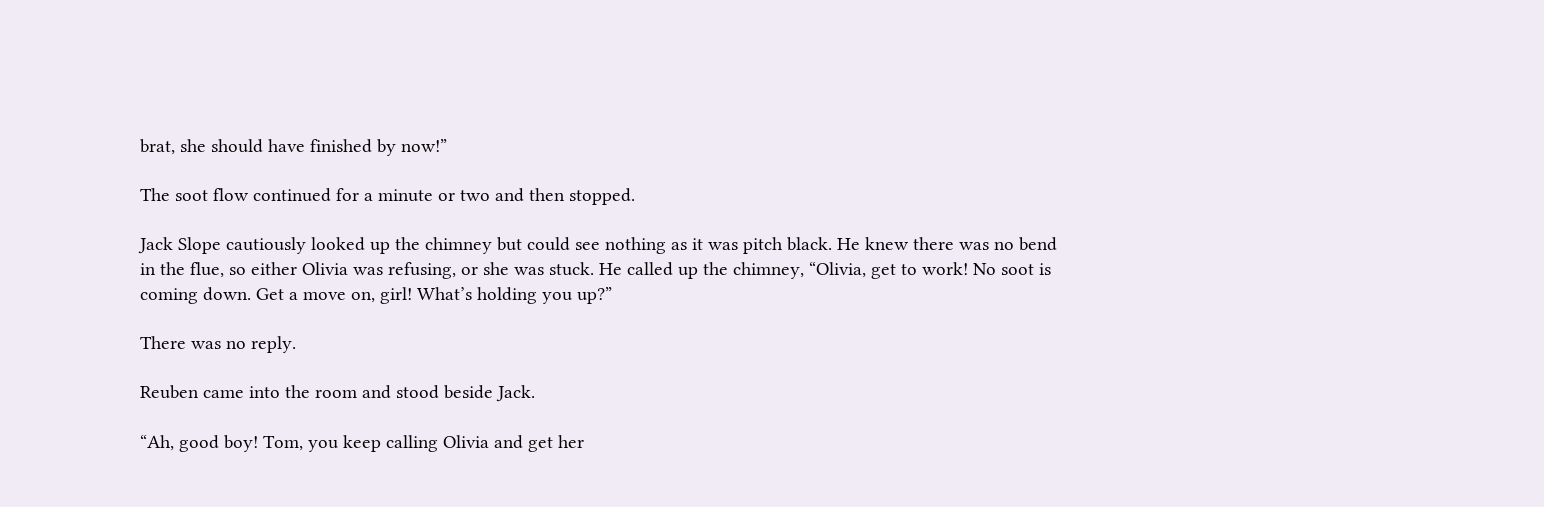brat, she should have finished by now!”

The soot flow continued for a minute or two and then stopped.

Jack Slope cautiously looked up the chimney but could see nothing as it was pitch black. He knew there was no bend in the flue, so either Olivia was refusing, or she was stuck. He called up the chimney, “Olivia, get to work! No soot is coming down. Get a move on, girl! What’s holding you up?”

There was no reply.

Reuben came into the room and stood beside Jack.

“Ah, good boy! Tom, you keep calling Olivia and get her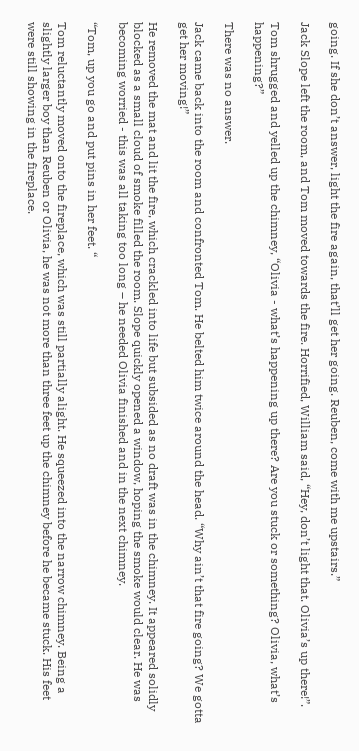going. If she don’t answer, light the fire again, that’ll get her going. Reuben, come with me upstairs.”

Jack Slope left the room, and Tom moved towards the fire. Horrified, William said, “Hey, don’t light that. Olivia’s up there!”.

Tom shrugged and yelled up the chimney, “Olivia - what’s happening up there? Are you stuck or something? Olivia, what’s happening?”

There was no answer.

Jack came back into the room and confronted Tom. He belted him twice around the head. “Why ain’t that fire going? We gotta get her moving!”

He removed the mat and lit the fire, which crackled into life but subsided as no draft was in the chimney. It appeared solidly blocked as a small cloud of smoke filled the room. Slope quickly opened a window, hoping the smoke would clear. He was becoming worried - this was all taking too long – he needed Olivia finished and in the next chimney.

“Tom, up you go and put pins in her feet. “

Tom reluctantly moved onto the fireplace, which was still partially alight. He squeezed into the narrow chimney. Being a slightly larger boy than Reuben or Olivia, he was not more than three feet up the chimney before he became stuck. His feet were still showing in the fireplace.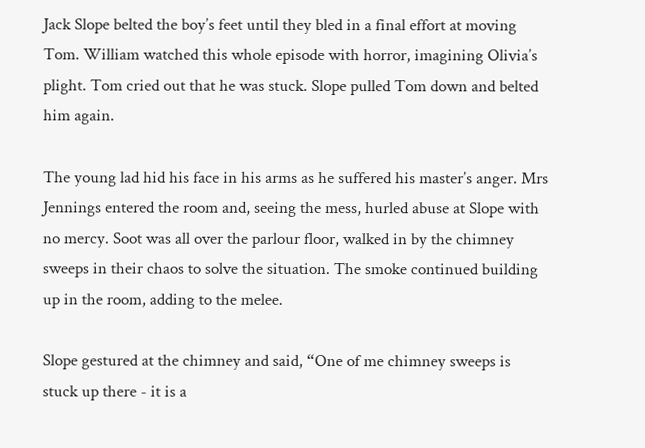Jack Slope belted the boy’s feet until they bled in a final effort at moving Tom. William watched this whole episode with horror, imagining Olivia’s plight. Tom cried out that he was stuck. Slope pulled Tom down and belted him again.

The young lad hid his face in his arms as he suffered his master’s anger. Mrs Jennings entered the room and, seeing the mess, hurled abuse at Slope with no mercy. Soot was all over the parlour floor, walked in by the chimney sweeps in their chaos to solve the situation. The smoke continued building up in the room, adding to the melee.

Slope gestured at the chimney and said, “One of me chimney sweeps is stuck up there - it is a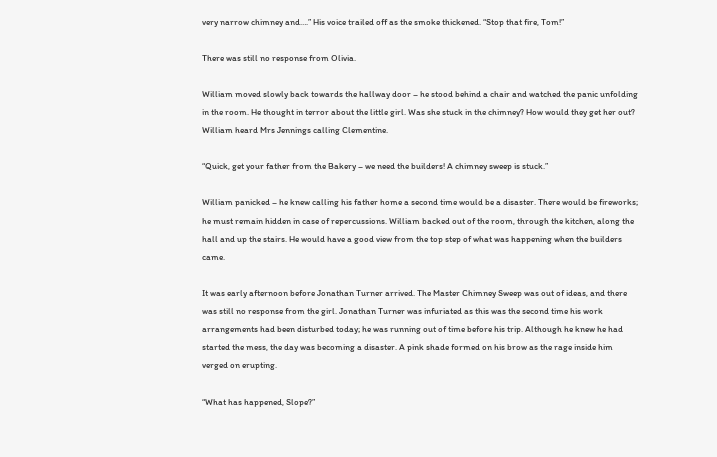very narrow chimney and….” His voice trailed off as the smoke thickened. “Stop that fire, Tom!”

There was still no response from Olivia.

William moved slowly back towards the hallway door – he stood behind a chair and watched the panic unfolding in the room. He thought in terror about the little girl. Was she stuck in the chimney? How would they get her out? William heard Mrs Jennings calling Clementine.

“Quick, get your father from the Bakery – we need the builders! A chimney sweep is stuck.”

William panicked – he knew calling his father home a second time would be a disaster. There would be fireworks; he must remain hidden in case of repercussions. William backed out of the room, through the kitchen, along the hall and up the stairs. He would have a good view from the top step of what was happening when the builders came.

It was early afternoon before Jonathan Turner arrived. The Master Chimney Sweep was out of ideas, and there was still no response from the girl. Jonathan Turner was infuriated as this was the second time his work arrangements had been disturbed today; he was running out of time before his trip. Although he knew he had started the mess, the day was becoming a disaster. A pink shade formed on his brow as the rage inside him verged on erupting.

“What has happened, Slope?”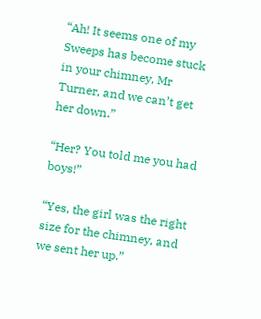“Ah! It seems one of my Sweeps has become stuck in your chimney, Mr Turner, and we can’t get her down.”

“Her? You told me you had boys!”

“Yes, the girl was the right size for the chimney, and we sent her up.”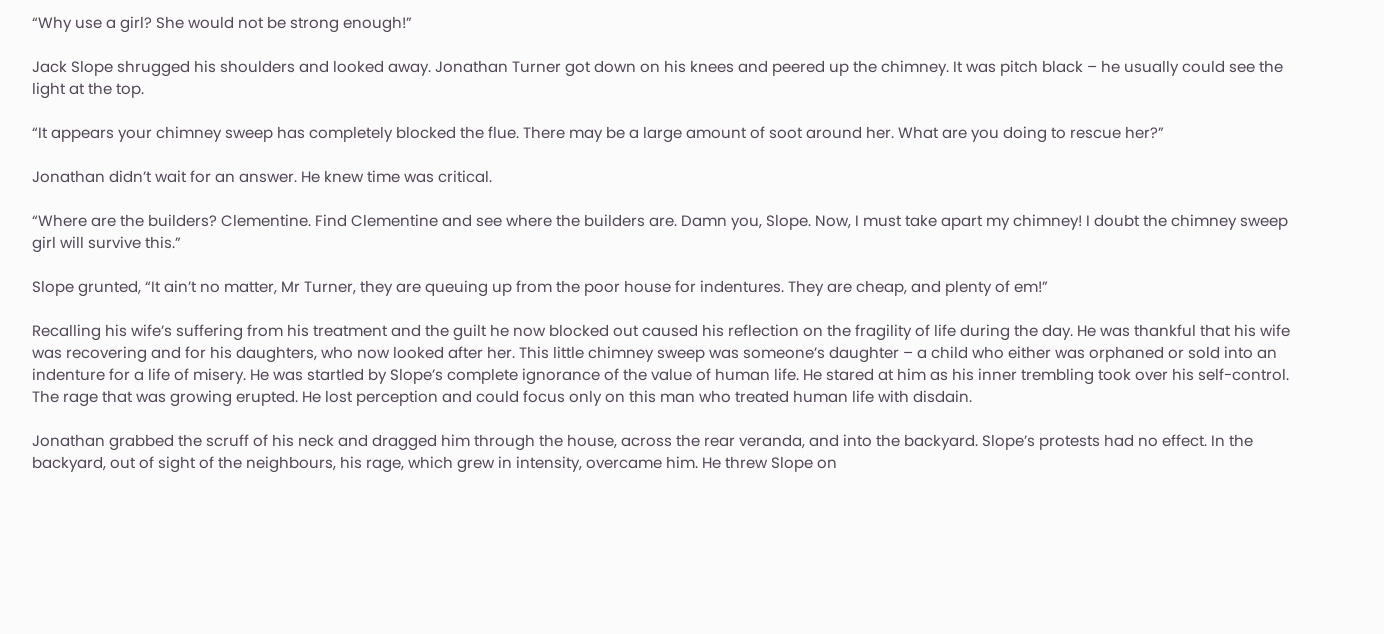“Why use a girl? She would not be strong enough!”

Jack Slope shrugged his shoulders and looked away. Jonathan Turner got down on his knees and peered up the chimney. It was pitch black – he usually could see the light at the top.

“It appears your chimney sweep has completely blocked the flue. There may be a large amount of soot around her. What are you doing to rescue her?”

Jonathan didn’t wait for an answer. He knew time was critical.

“Where are the builders? Clementine. Find Clementine and see where the builders are. Damn you, Slope. Now, I must take apart my chimney! I doubt the chimney sweep girl will survive this.”

Slope grunted, “It ain’t no matter, Mr Turner, they are queuing up from the poor house for indentures. They are cheap, and plenty of em!”

Recalling his wife’s suffering from his treatment and the guilt he now blocked out caused his reflection on the fragility of life during the day. He was thankful that his wife was recovering and for his daughters, who now looked after her. This little chimney sweep was someone’s daughter – a child who either was orphaned or sold into an indenture for a life of misery. He was startled by Slope’s complete ignorance of the value of human life. He stared at him as his inner trembling took over his self-control. The rage that was growing erupted. He lost perception and could focus only on this man who treated human life with disdain.

Jonathan grabbed the scruff of his neck and dragged him through the house, across the rear veranda, and into the backyard. Slope’s protests had no effect. In the backyard, out of sight of the neighbours, his rage, which grew in intensity, overcame him. He threw Slope on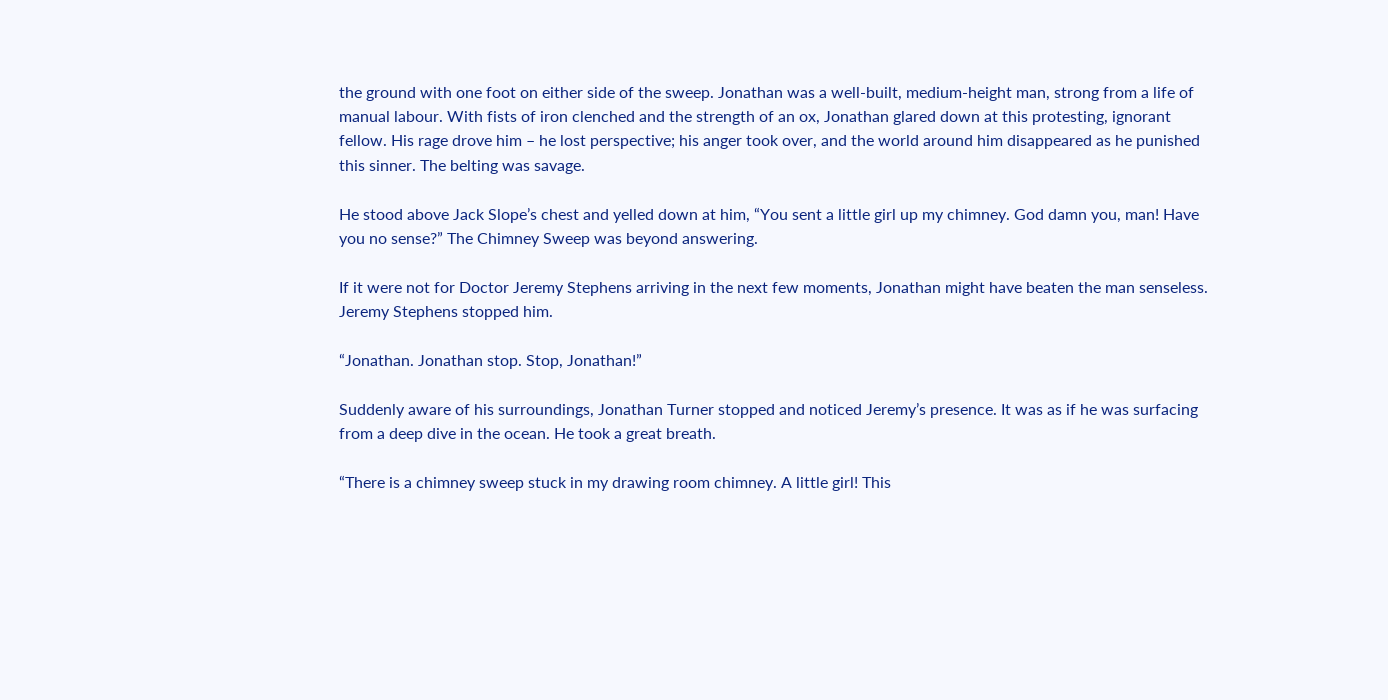the ground with one foot on either side of the sweep. Jonathan was a well-built, medium-height man, strong from a life of manual labour. With fists of iron clenched and the strength of an ox, Jonathan glared down at this protesting, ignorant fellow. His rage drove him – he lost perspective; his anger took over, and the world around him disappeared as he punished this sinner. The belting was savage.

He stood above Jack Slope’s chest and yelled down at him, “You sent a little girl up my chimney. God damn you, man! Have you no sense?” The Chimney Sweep was beyond answering.

If it were not for Doctor Jeremy Stephens arriving in the next few moments, Jonathan might have beaten the man senseless. Jeremy Stephens stopped him.

“Jonathan. Jonathan stop. Stop, Jonathan!”

Suddenly aware of his surroundings, Jonathan Turner stopped and noticed Jeremy’s presence. It was as if he was surfacing from a deep dive in the ocean. He took a great breath.

“There is a chimney sweep stuck in my drawing room chimney. A little girl! This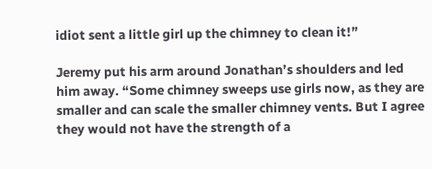idiot sent a little girl up the chimney to clean it!”

Jeremy put his arm around Jonathan’s shoulders and led him away. “Some chimney sweeps use girls now, as they are smaller and can scale the smaller chimney vents. But I agree they would not have the strength of a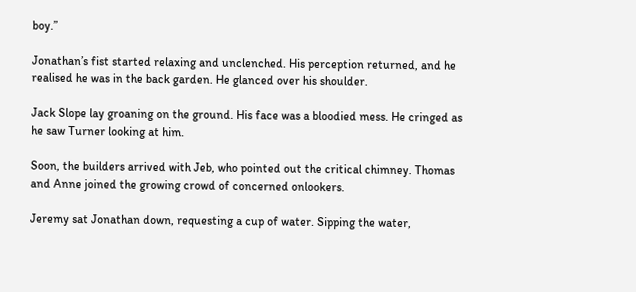boy.”

Jonathan’s fist started relaxing and unclenched. His perception returned, and he realised he was in the back garden. He glanced over his shoulder.

Jack Slope lay groaning on the ground. His face was a bloodied mess. He cringed as he saw Turner looking at him.

Soon, the builders arrived with Jeb, who pointed out the critical chimney. Thomas and Anne joined the growing crowd of concerned onlookers.

Jeremy sat Jonathan down, requesting a cup of water. Sipping the water,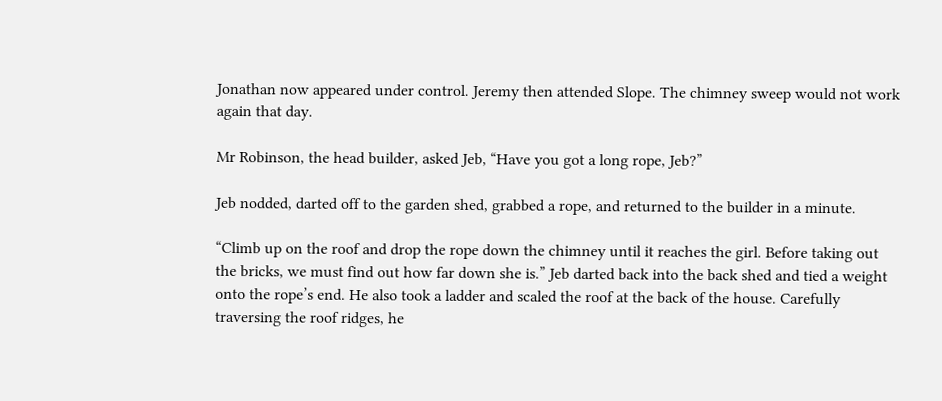Jonathan now appeared under control. Jeremy then attended Slope. The chimney sweep would not work again that day.

Mr Robinson, the head builder, asked Jeb, “Have you got a long rope, Jeb?”

Jeb nodded, darted off to the garden shed, grabbed a rope, and returned to the builder in a minute.

“Climb up on the roof and drop the rope down the chimney until it reaches the girl. Before taking out the bricks, we must find out how far down she is.” Jeb darted back into the back shed and tied a weight onto the rope’s end. He also took a ladder and scaled the roof at the back of the house. Carefully traversing the roof ridges, he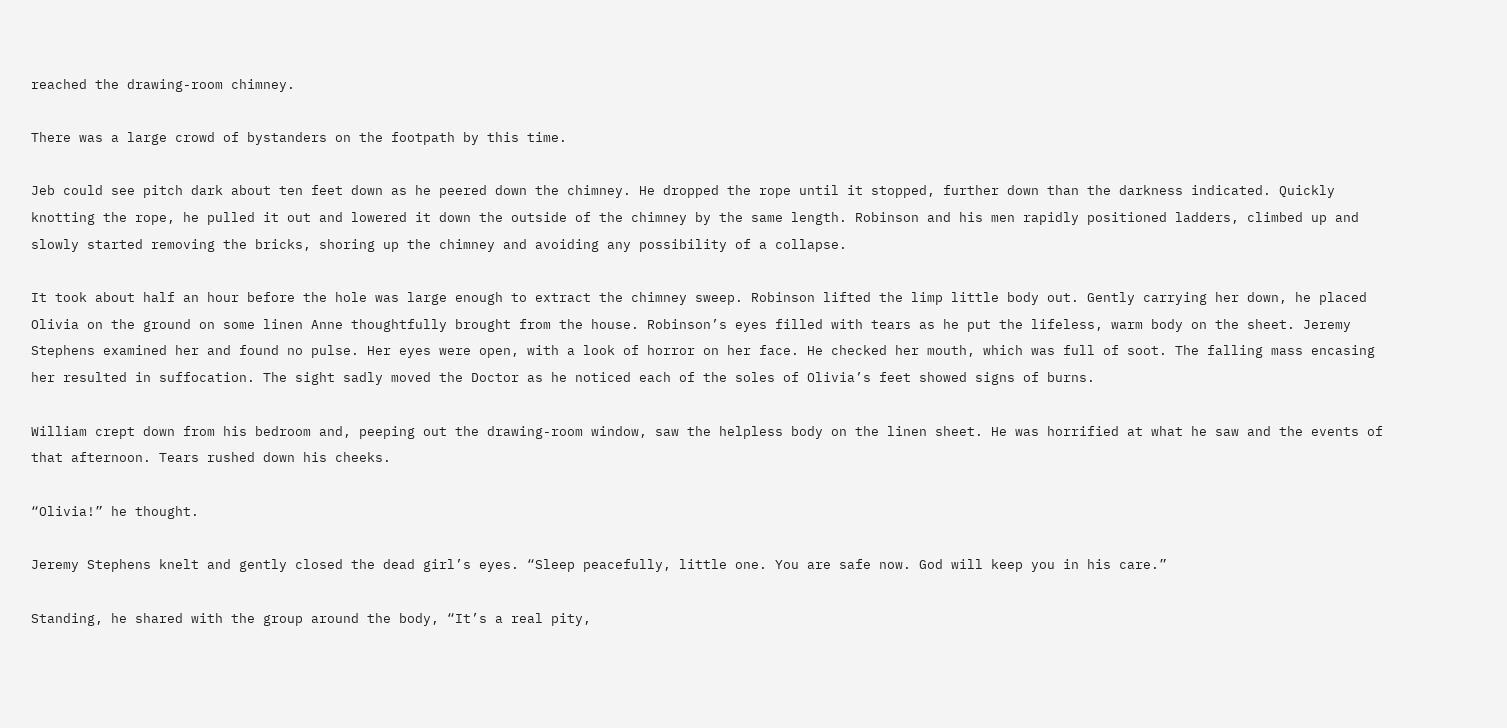reached the drawing-room chimney.

There was a large crowd of bystanders on the footpath by this time.

Jeb could see pitch dark about ten feet down as he peered down the chimney. He dropped the rope until it stopped, further down than the darkness indicated. Quickly knotting the rope, he pulled it out and lowered it down the outside of the chimney by the same length. Robinson and his men rapidly positioned ladders, climbed up and slowly started removing the bricks, shoring up the chimney and avoiding any possibility of a collapse.

It took about half an hour before the hole was large enough to extract the chimney sweep. Robinson lifted the limp little body out. Gently carrying her down, he placed Olivia on the ground on some linen Anne thoughtfully brought from the house. Robinson’s eyes filled with tears as he put the lifeless, warm body on the sheet. Jeremy Stephens examined her and found no pulse. Her eyes were open, with a look of horror on her face. He checked her mouth, which was full of soot. The falling mass encasing her resulted in suffocation. The sight sadly moved the Doctor as he noticed each of the soles of Olivia’s feet showed signs of burns.

William crept down from his bedroom and, peeping out the drawing-room window, saw the helpless body on the linen sheet. He was horrified at what he saw and the events of that afternoon. Tears rushed down his cheeks.

“Olivia!” he thought.

Jeremy Stephens knelt and gently closed the dead girl’s eyes. “Sleep peacefully, little one. You are safe now. God will keep you in his care.”

Standing, he shared with the group around the body, “It’s a real pity,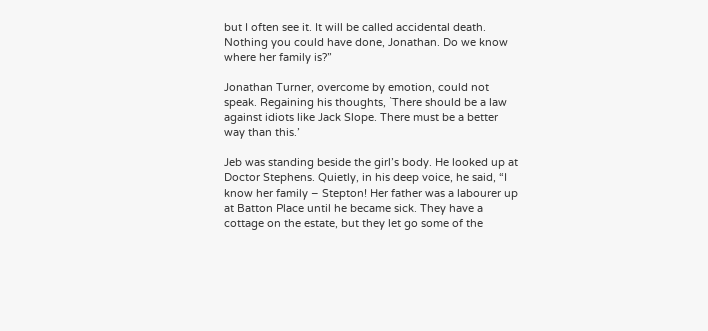but I often see it. It will be called accidental death. Nothing you could have done, Jonathan. Do we know where her family is?”

Jonathan Turner, overcome by emotion, could not speak. Regaining his thoughts, `There should be a law against idiots like Jack Slope. There must be a better way than this.’

Jeb was standing beside the girl’s body. He looked up at Doctor Stephens. Quietly, in his deep voice, he said, “I know her family – Stepton! Her father was a labourer up at Batton Place until he became sick. They have a cottage on the estate, but they let go some of the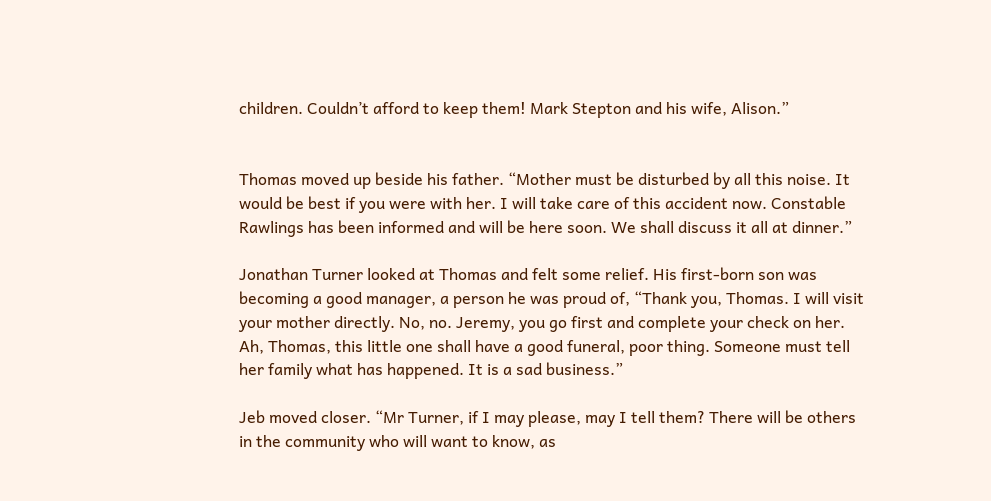children. Couldn’t afford to keep them! Mark Stepton and his wife, Alison.”


Thomas moved up beside his father. “Mother must be disturbed by all this noise. It would be best if you were with her. I will take care of this accident now. Constable Rawlings has been informed and will be here soon. We shall discuss it all at dinner.”

Jonathan Turner looked at Thomas and felt some relief. His first-born son was becoming a good manager, a person he was proud of, “Thank you, Thomas. I will visit your mother directly. No, no. Jeremy, you go first and complete your check on her. Ah, Thomas, this little one shall have a good funeral, poor thing. Someone must tell her family what has happened. It is a sad business.”

Jeb moved closer. “Mr Turner, if I may please, may I tell them? There will be others in the community who will want to know, as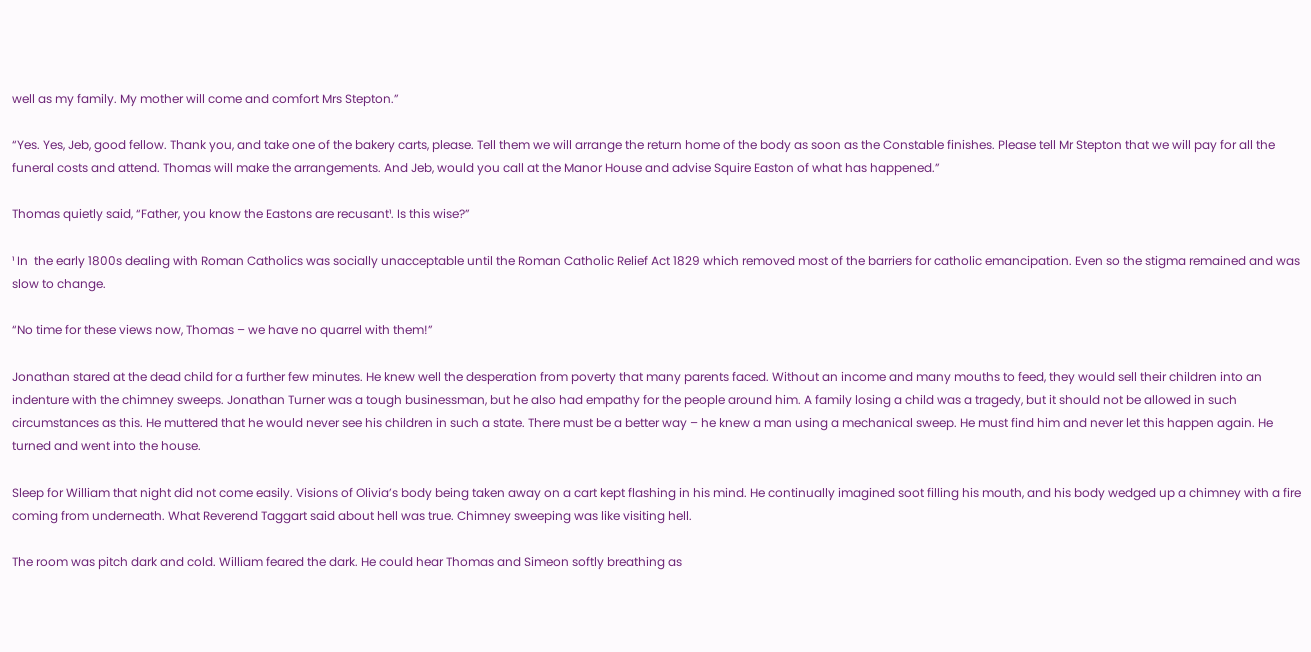well as my family. My mother will come and comfort Mrs Stepton.”

“Yes. Yes, Jeb, good fellow. Thank you, and take one of the bakery carts, please. Tell them we will arrange the return home of the body as soon as the Constable finishes. Please tell Mr Stepton that we will pay for all the funeral costs and attend. Thomas will make the arrangements. And Jeb, would you call at the Manor House and advise Squire Easton of what has happened.”

Thomas quietly said, “Father, you know the Eastons are recusant¹. Is this wise?”

¹ In  the early 1800s dealing with Roman Catholics was socially unacceptable until the Roman Catholic Relief Act 1829 which removed most of the barriers for catholic emancipation. Even so the stigma remained and was slow to change.

“No time for these views now, Thomas – we have no quarrel with them!”

Jonathan stared at the dead child for a further few minutes. He knew well the desperation from poverty that many parents faced. Without an income and many mouths to feed, they would sell their children into an indenture with the chimney sweeps. Jonathan Turner was a tough businessman, but he also had empathy for the people around him. A family losing a child was a tragedy, but it should not be allowed in such circumstances as this. He muttered that he would never see his children in such a state. There must be a better way – he knew a man using a mechanical sweep. He must find him and never let this happen again. He turned and went into the house.

Sleep for William that night did not come easily. Visions of Olivia’s body being taken away on a cart kept flashing in his mind. He continually imagined soot filling his mouth, and his body wedged up a chimney with a fire coming from underneath. What Reverend Taggart said about hell was true. Chimney sweeping was like visiting hell.

The room was pitch dark and cold. William feared the dark. He could hear Thomas and Simeon softly breathing as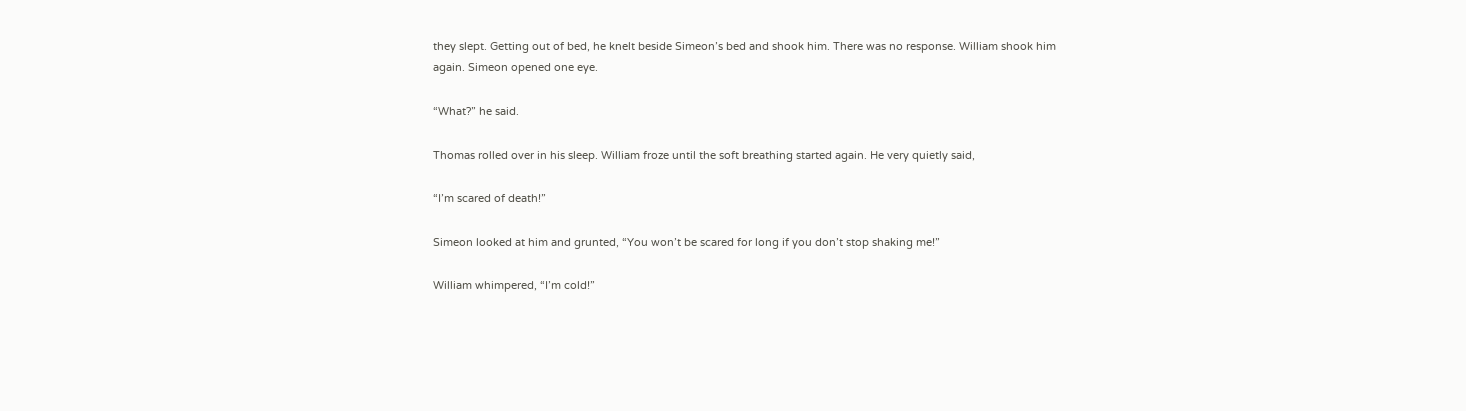they slept. Getting out of bed, he knelt beside Simeon’s bed and shook him. There was no response. William shook him again. Simeon opened one eye.

“What?” he said.

Thomas rolled over in his sleep. William froze until the soft breathing started again. He very quietly said,

“I’m scared of death!”

Simeon looked at him and grunted, “You won’t be scared for long if you don’t stop shaking me!”

William whimpered, “I’m cold!”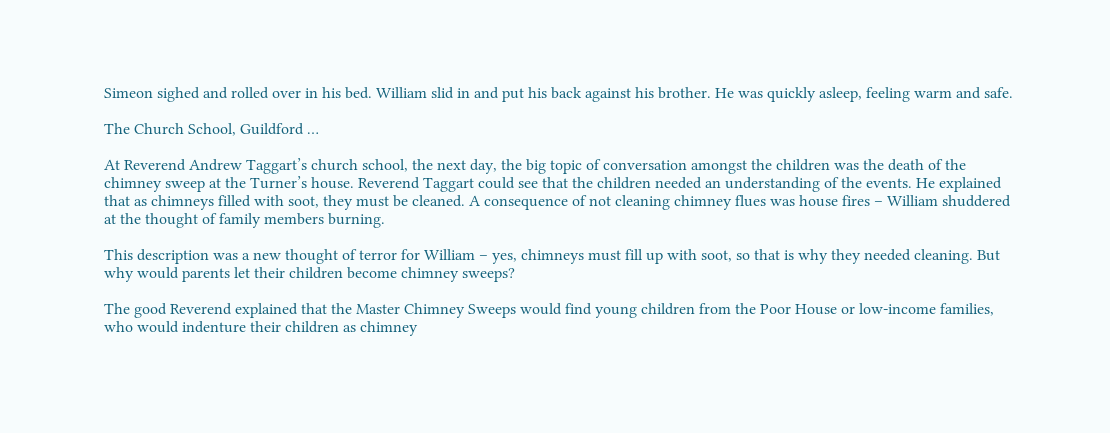Simeon sighed and rolled over in his bed. William slid in and put his back against his brother. He was quickly asleep, feeling warm and safe.

The Church School, Guildford …

At Reverend Andrew Taggart’s church school, the next day, the big topic of conversation amongst the children was the death of the chimney sweep at the Turner’s house. Reverend Taggart could see that the children needed an understanding of the events. He explained that as chimneys filled with soot, they must be cleaned. A consequence of not cleaning chimney flues was house fires – William shuddered at the thought of family members burning.

This description was a new thought of terror for William – yes, chimneys must fill up with soot, so that is why they needed cleaning. But why would parents let their children become chimney sweeps?

The good Reverend explained that the Master Chimney Sweeps would find young children from the Poor House or low-income families, who would indenture their children as chimney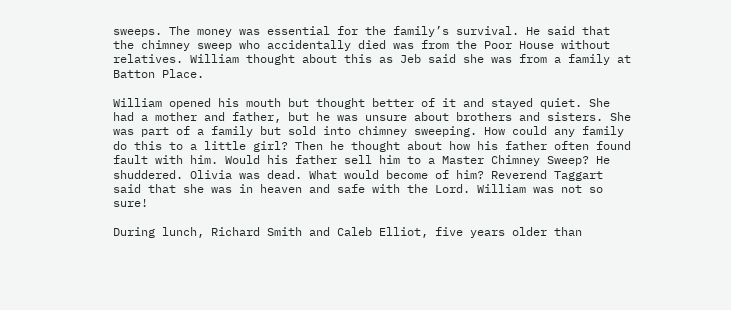sweeps. The money was essential for the family’s survival. He said that the chimney sweep who accidentally died was from the Poor House without relatives. William thought about this as Jeb said she was from a family at Batton Place.

William opened his mouth but thought better of it and stayed quiet. She had a mother and father, but he was unsure about brothers and sisters. She was part of a family but sold into chimney sweeping. How could any family do this to a little girl? Then he thought about how his father often found fault with him. Would his father sell him to a Master Chimney Sweep? He shuddered. Olivia was dead. What would become of him? Reverend Taggart said that she was in heaven and safe with the Lord. William was not so sure!

During lunch, Richard Smith and Caleb Elliot, five years older than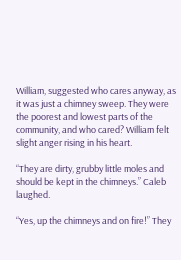William, suggested who cares anyway, as it was just a chimney sweep. They were the poorest and lowest parts of the community, and who cared? William felt slight anger rising in his heart.

“They are dirty, grubby little moles and should be kept in the chimneys.” Caleb laughed.

“Yes, up the chimneys and on fire!” They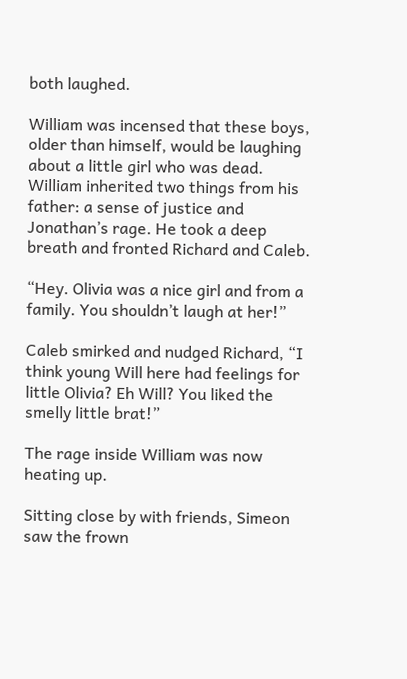both laughed.

William was incensed that these boys, older than himself, would be laughing about a little girl who was dead. William inherited two things from his father: a sense of justice and Jonathan’s rage. He took a deep breath and fronted Richard and Caleb.

“Hey. Olivia was a nice girl and from a family. You shouldn’t laugh at her!”

Caleb smirked and nudged Richard, “I think young Will here had feelings for little Olivia? Eh Will? You liked the smelly little brat!”

The rage inside William was now heating up.

Sitting close by with friends, Simeon saw the frown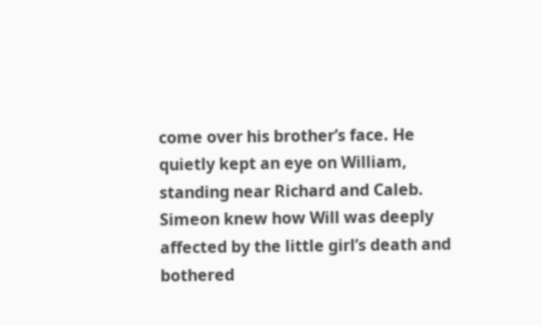come over his brother’s face. He quietly kept an eye on William, standing near Richard and Caleb. Simeon knew how Will was deeply affected by the little girl’s death and bothered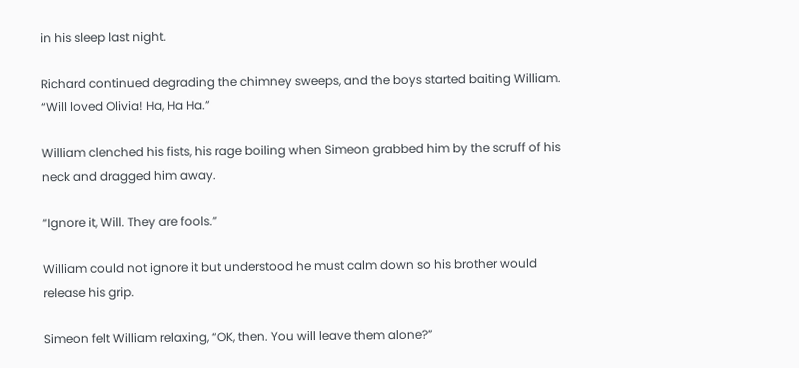in his sleep last night.

Richard continued degrading the chimney sweeps, and the boys started baiting William. “Will loved Olivia! Ha, Ha Ha.”

William clenched his fists, his rage boiling when Simeon grabbed him by the scruff of his neck and dragged him away.

“Ignore it, Will. They are fools.”

William could not ignore it but understood he must calm down so his brother would release his grip.

Simeon felt William relaxing, “OK, then. You will leave them alone?”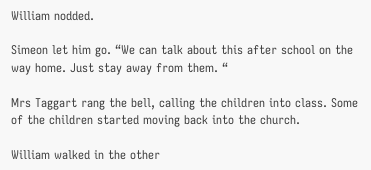William nodded.

Simeon let him go. “We can talk about this after school on the way home. Just stay away from them. “

Mrs Taggart rang the bell, calling the children into class. Some of the children started moving back into the church.

William walked in the other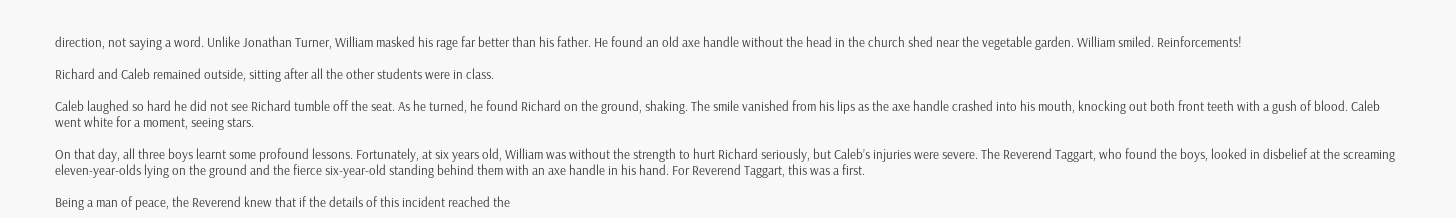direction, not saying a word. Unlike Jonathan Turner, William masked his rage far better than his father. He found an old axe handle without the head in the church shed near the vegetable garden. William smiled. Reinforcements!

Richard and Caleb remained outside, sitting after all the other students were in class.

Caleb laughed so hard he did not see Richard tumble off the seat. As he turned, he found Richard on the ground, shaking. The smile vanished from his lips as the axe handle crashed into his mouth, knocking out both front teeth with a gush of blood. Caleb went white for a moment, seeing stars.

On that day, all three boys learnt some profound lessons. Fortunately, at six years old, William was without the strength to hurt Richard seriously, but Caleb’s injuries were severe. The Reverend Taggart, who found the boys, looked in disbelief at the screaming eleven-year-olds lying on the ground and the fierce six-year-old standing behind them with an axe handle in his hand. For Reverend Taggart, this was a first.

Being a man of peace, the Reverend knew that if the details of this incident reached the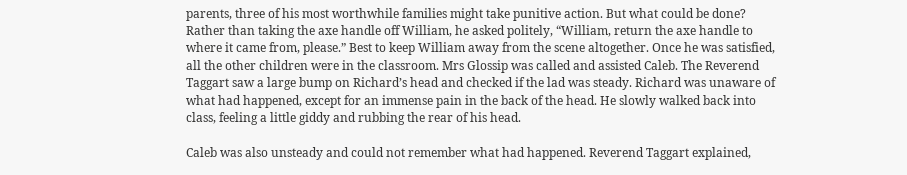parents, three of his most worthwhile families might take punitive action. But what could be done? Rather than taking the axe handle off William, he asked politely, “William, return the axe handle to where it came from, please.” Best to keep William away from the scene altogether. Once he was satisfied, all the other children were in the classroom. Mrs Glossip was called and assisted Caleb. The Reverend Taggart saw a large bump on Richard’s head and checked if the lad was steady. Richard was unaware of what had happened, except for an immense pain in the back of the head. He slowly walked back into class, feeling a little giddy and rubbing the rear of his head.

Caleb was also unsteady and could not remember what had happened. Reverend Taggart explained,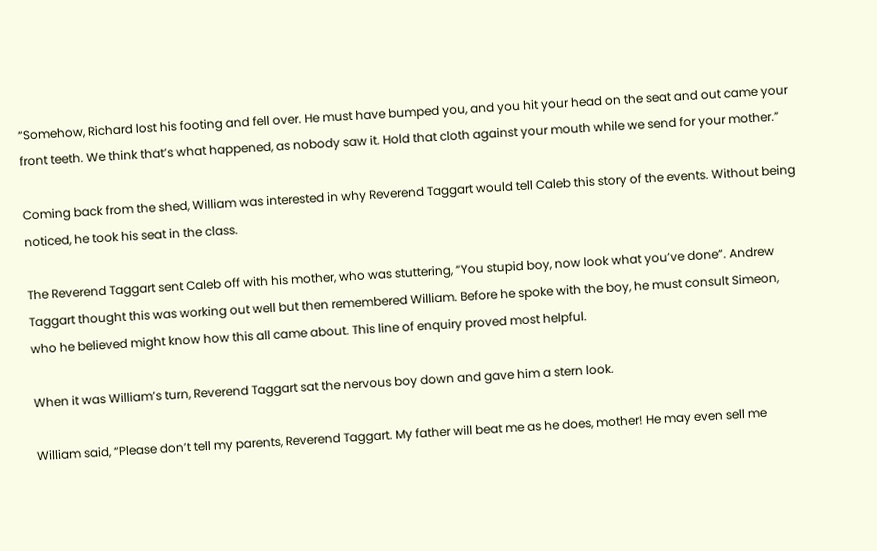“Somehow, Richard lost his footing and fell over. He must have bumped you, and you hit your head on the seat and out came your front teeth. We think that’s what happened, as nobody saw it. Hold that cloth against your mouth while we send for your mother.”

Coming back from the shed, William was interested in why Reverend Taggart would tell Caleb this story of the events. Without being noticed, he took his seat in the class.

The Reverend Taggart sent Caleb off with his mother, who was stuttering, “You stupid boy, now look what you’ve done”. Andrew Taggart thought this was working out well but then remembered William. Before he spoke with the boy, he must consult Simeon, who he believed might know how this all came about. This line of enquiry proved most helpful.

When it was William’s turn, Reverend Taggart sat the nervous boy down and gave him a stern look.

William said, “Please don’t tell my parents, Reverend Taggart. My father will beat me as he does, mother! He may even sell me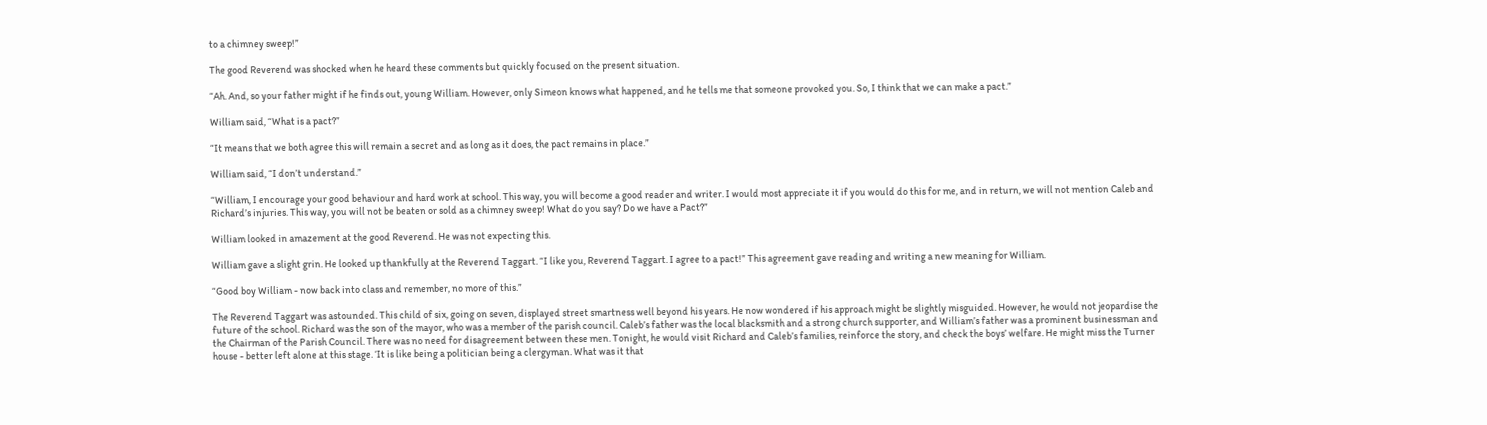to a chimney sweep!”

The good Reverend was shocked when he heard these comments but quickly focused on the present situation.

“Ah. And, so your father might if he finds out, young William. However, only Simeon knows what happened, and he tells me that someone provoked you. So, I think that we can make a pact.”

William said, “What is a pact?”

“It means that we both agree this will remain a secret and as long as it does, the pact remains in place.”

William said, “I don’t understand.”

“William, I encourage your good behaviour and hard work at school. This way, you will become a good reader and writer. I would most appreciate it if you would do this for me, and in return, we will not mention Caleb and Richard’s injuries. This way, you will not be beaten or sold as a chimney sweep! What do you say? Do we have a Pact?”

William looked in amazement at the good Reverend. He was not expecting this.

William gave a slight grin. He looked up thankfully at the Reverend Taggart. “I like you, Reverend Taggart. I agree to a pact!” This agreement gave reading and writing a new meaning for William.

“Good boy William - now back into class and remember, no more of this.”

The Reverend Taggart was astounded. This child of six, going on seven, displayed street smartness well beyond his years. He now wondered if his approach might be slightly misguided. However, he would not jeopardise the future of the school. Richard was the son of the mayor, who was a member of the parish council. Caleb’s father was the local blacksmith and a strong church supporter, and William’s father was a prominent businessman and the Chairman of the Parish Council. There was no need for disagreement between these men. Tonight, he would visit Richard and Caleb’s families, reinforce the story, and check the boys’ welfare. He might miss the Turner house - better left alone at this stage. ‘It is like being a politician being a clergyman. What was it that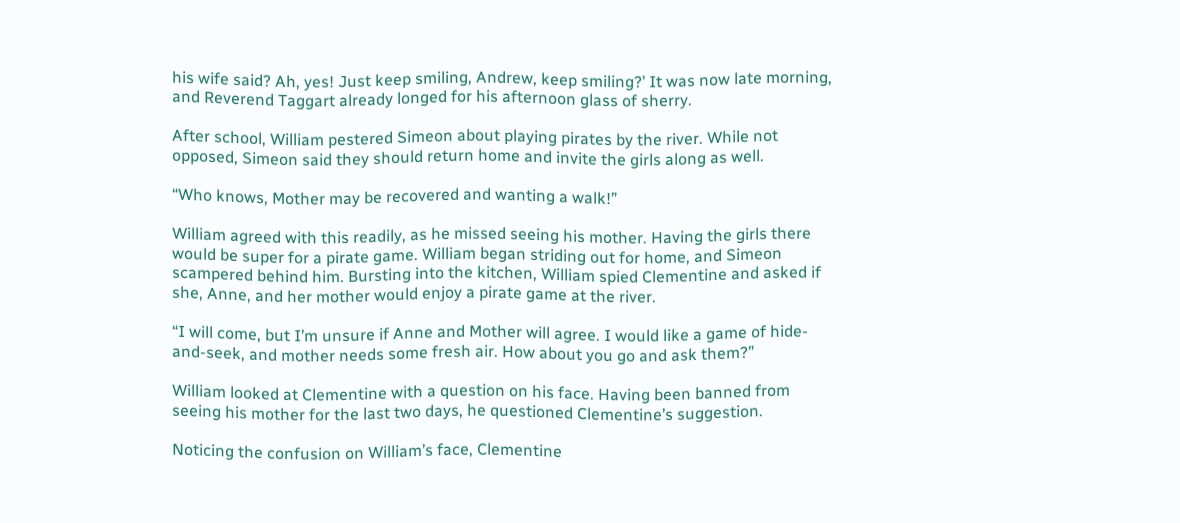his wife said? Ah, yes! Just keep smiling, Andrew, keep smiling?’ It was now late morning, and Reverend Taggart already longed for his afternoon glass of sherry.

After school, William pestered Simeon about playing pirates by the river. While not opposed, Simeon said they should return home and invite the girls along as well.

“Who knows, Mother may be recovered and wanting a walk!”

William agreed with this readily, as he missed seeing his mother. Having the girls there would be super for a pirate game. William began striding out for home, and Simeon scampered behind him. Bursting into the kitchen, William spied Clementine and asked if she, Anne, and her mother would enjoy a pirate game at the river.

“I will come, but I’m unsure if Anne and Mother will agree. I would like a game of hide-and-seek, and mother needs some fresh air. How about you go and ask them?”

William looked at Clementine with a question on his face. Having been banned from seeing his mother for the last two days, he questioned Clementine’s suggestion.

Noticing the confusion on William’s face, Clementine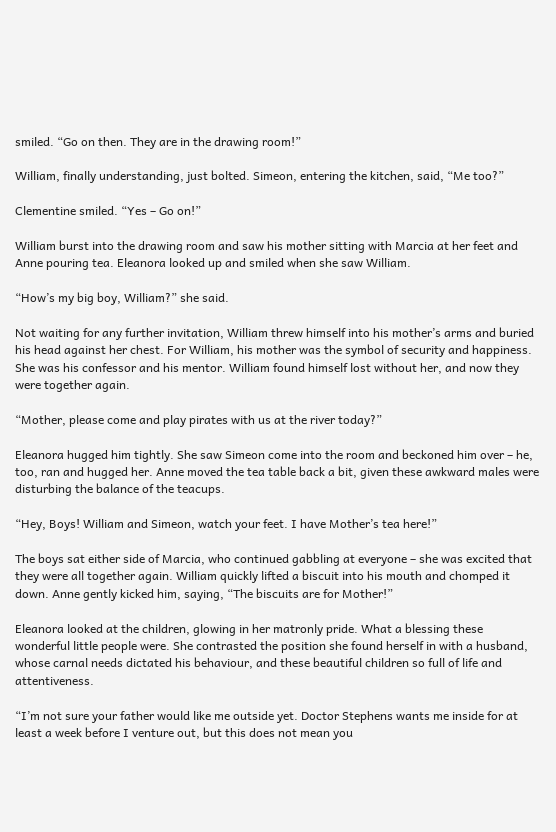smiled. “Go on then. They are in the drawing room!”

William, finally understanding, just bolted. Simeon, entering the kitchen, said, “Me too?”

Clementine smiled. “Yes – Go on!”

William burst into the drawing room and saw his mother sitting with Marcia at her feet and Anne pouring tea. Eleanora looked up and smiled when she saw William.

“How’s my big boy, William?” she said.

Not waiting for any further invitation, William threw himself into his mother’s arms and buried his head against her chest. For William, his mother was the symbol of security and happiness. She was his confessor and his mentor. William found himself lost without her, and now they were together again.

“Mother, please come and play pirates with us at the river today?”

Eleanora hugged him tightly. She saw Simeon come into the room and beckoned him over – he, too, ran and hugged her. Anne moved the tea table back a bit, given these awkward males were disturbing the balance of the teacups.

“Hey, Boys! William and Simeon, watch your feet. I have Mother’s tea here!”

The boys sat either side of Marcia, who continued gabbling at everyone – she was excited that they were all together again. William quickly lifted a biscuit into his mouth and chomped it down. Anne gently kicked him, saying, “The biscuits are for Mother!”

Eleanora looked at the children, glowing in her matronly pride. What a blessing these wonderful little people were. She contrasted the position she found herself in with a husband, whose carnal needs dictated his behaviour, and these beautiful children so full of life and attentiveness.

“I’m not sure your father would like me outside yet. Doctor Stephens wants me inside for at least a week before I venture out, but this does not mean you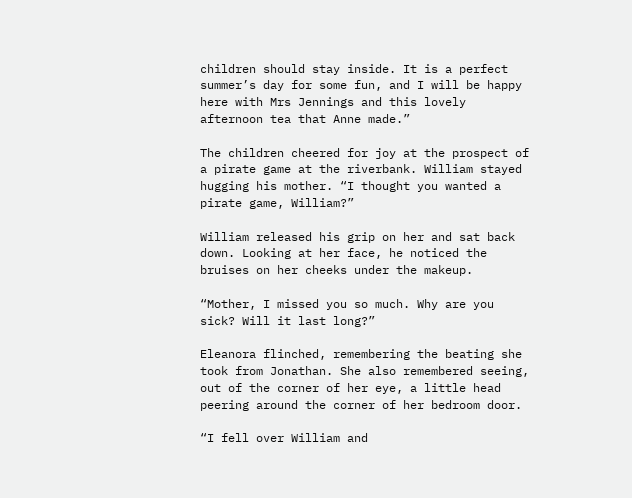children should stay inside. It is a perfect summer’s day for some fun, and I will be happy here with Mrs Jennings and this lovely afternoon tea that Anne made.”

The children cheered for joy at the prospect of a pirate game at the riverbank. William stayed hugging his mother. “I thought you wanted a pirate game, William?”

William released his grip on her and sat back down. Looking at her face, he noticed the bruises on her cheeks under the makeup.

“Mother, I missed you so much. Why are you sick? Will it last long?”

Eleanora flinched, remembering the beating she took from Jonathan. She also remembered seeing, out of the corner of her eye, a little head peering around the corner of her bedroom door.

“I fell over William and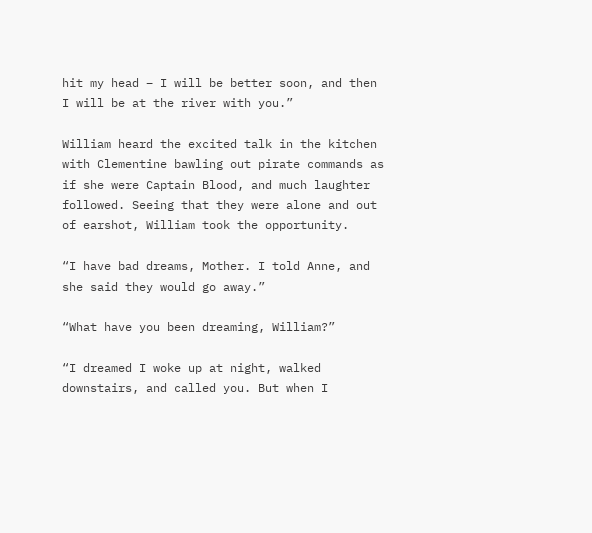hit my head – I will be better soon, and then I will be at the river with you.”

William heard the excited talk in the kitchen with Clementine bawling out pirate commands as if she were Captain Blood, and much laughter followed. Seeing that they were alone and out of earshot, William took the opportunity.

“I have bad dreams, Mother. I told Anne, and she said they would go away.”

“What have you been dreaming, William?”

“I dreamed I woke up at night, walked downstairs, and called you. But when I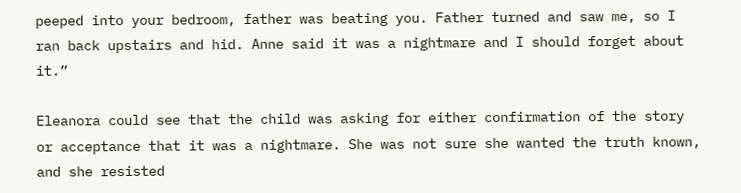peeped into your bedroom, father was beating you. Father turned and saw me, so I ran back upstairs and hid. Anne said it was a nightmare and I should forget about it.”

Eleanora could see that the child was asking for either confirmation of the story or acceptance that it was a nightmare. She was not sure she wanted the truth known, and she resisted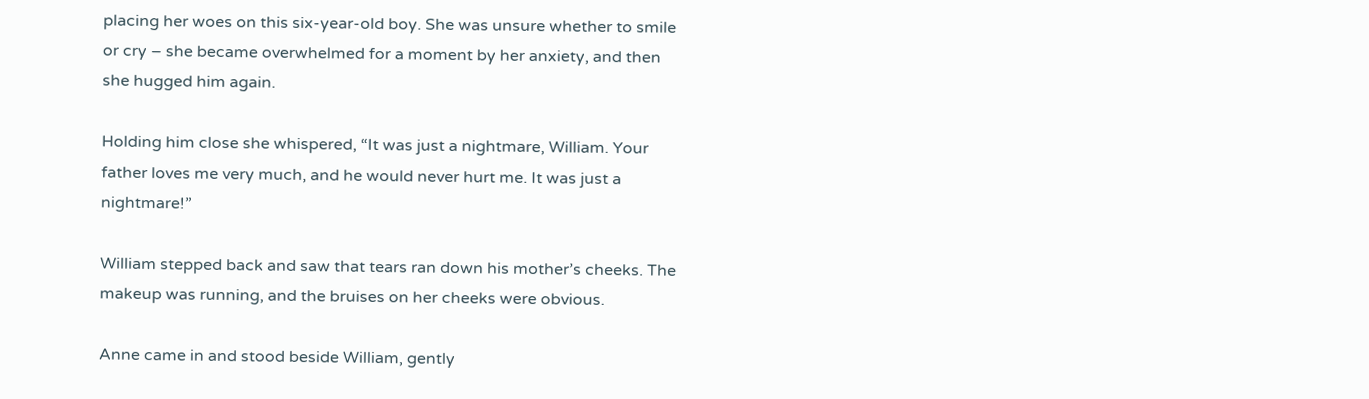placing her woes on this six-year-old boy. She was unsure whether to smile or cry – she became overwhelmed for a moment by her anxiety, and then she hugged him again.

Holding him close she whispered, “It was just a nightmare, William. Your father loves me very much, and he would never hurt me. It was just a nightmare!”

William stepped back and saw that tears ran down his mother’s cheeks. The makeup was running, and the bruises on her cheeks were obvious.

Anne came in and stood beside William, gently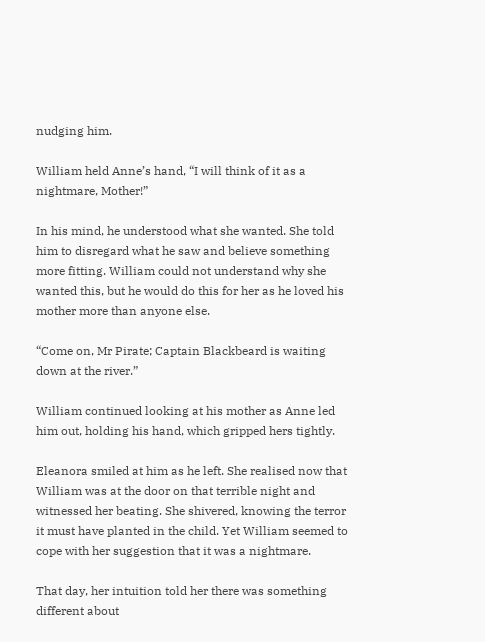nudging him.

William held Anne’s hand, “I will think of it as a nightmare, Mother!”

In his mind, he understood what she wanted. She told him to disregard what he saw and believe something more fitting. William could not understand why she wanted this, but he would do this for her as he loved his mother more than anyone else.

“Come on, Mr Pirate; Captain Blackbeard is waiting down at the river.”

William continued looking at his mother as Anne led him out, holding his hand, which gripped hers tightly.

Eleanora smiled at him as he left. She realised now that William was at the door on that terrible night and witnessed her beating. She shivered, knowing the terror it must have planted in the child. Yet William seemed to cope with her suggestion that it was a nightmare.

That day, her intuition told her there was something different about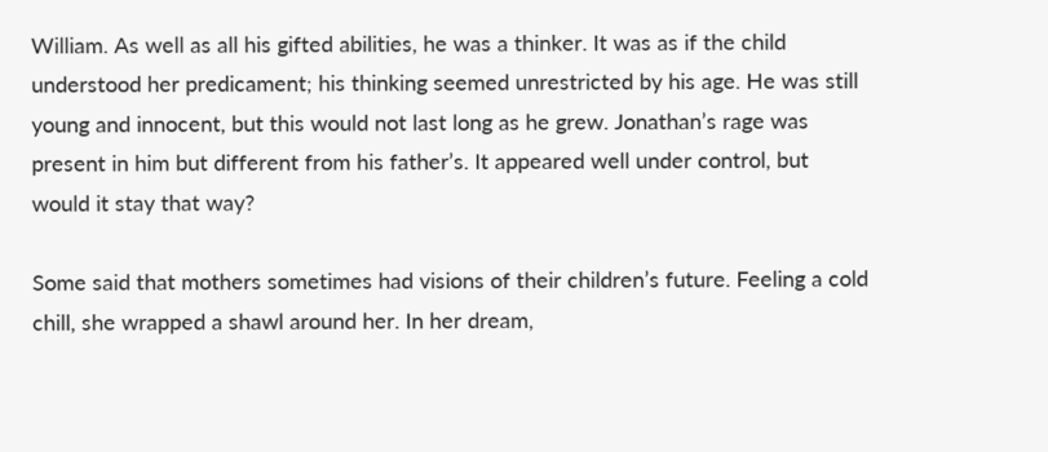William. As well as all his gifted abilities, he was a thinker. It was as if the child understood her predicament; his thinking seemed unrestricted by his age. He was still young and innocent, but this would not last long as he grew. Jonathan’s rage was present in him but different from his father’s. It appeared well under control, but would it stay that way?

Some said that mothers sometimes had visions of their children’s future. Feeling a cold chill, she wrapped a shawl around her. In her dream,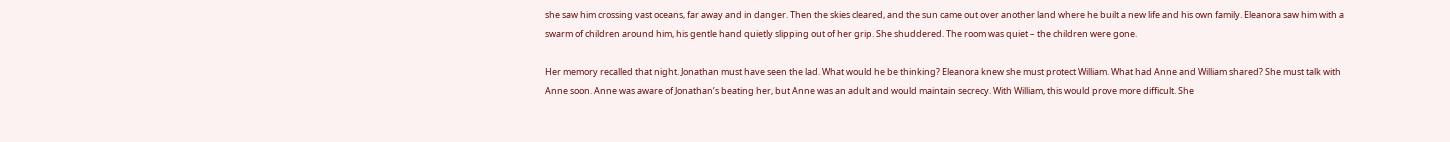she saw him crossing vast oceans, far away and in danger. Then the skies cleared, and the sun came out over another land where he built a new life and his own family. Eleanora saw him with a swarm of children around him, his gentle hand quietly slipping out of her grip. She shuddered. The room was quiet – the children were gone.

Her memory recalled that night. Jonathan must have seen the lad. What would he be thinking? Eleanora knew she must protect William. What had Anne and William shared? She must talk with Anne soon. Anne was aware of Jonathan’s beating her, but Anne was an adult and would maintain secrecy. With William, this would prove more difficult. She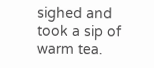sighed and took a sip of warm tea.